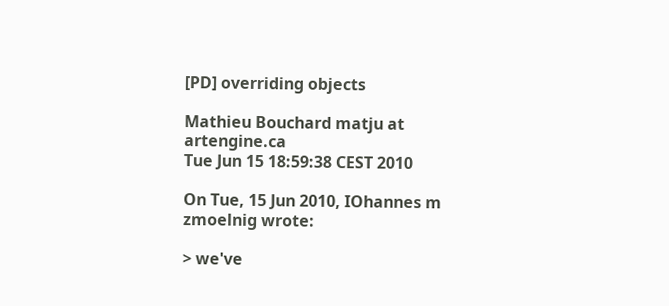[PD] overriding objects

Mathieu Bouchard matju at artengine.ca
Tue Jun 15 18:59:38 CEST 2010

On Tue, 15 Jun 2010, IOhannes m zmoelnig wrote:

> we've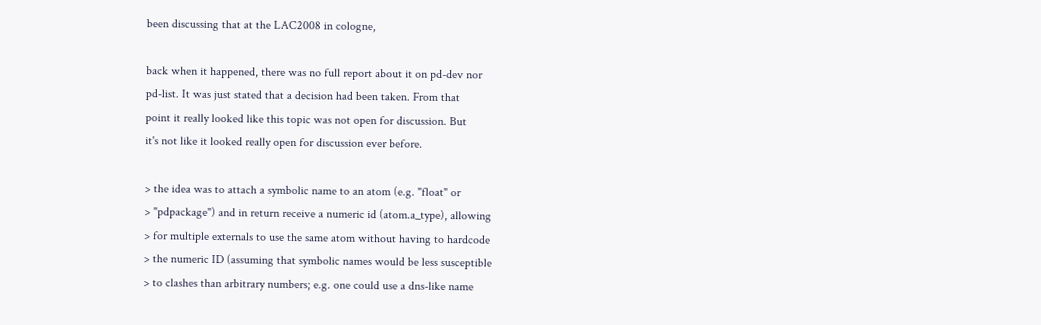been discussing that at the LAC2008 in cologne,

back when it happened, there was no full report about it on pd-dev nor
pd-list. It was just stated that a decision had been taken. From that
point it really looked like this topic was not open for discussion. But
it's not like it looked really open for discussion ever before.

> the idea was to attach a symbolic name to an atom (e.g. "float" or
> "pdpackage") and in return receive a numeric id (atom.a_type), allowing
> for multiple externals to use the same atom without having to hardcode
> the numeric ID (assuming that symbolic names would be less susceptible
> to clashes than arbitrary numbers; e.g. one could use a dns-like name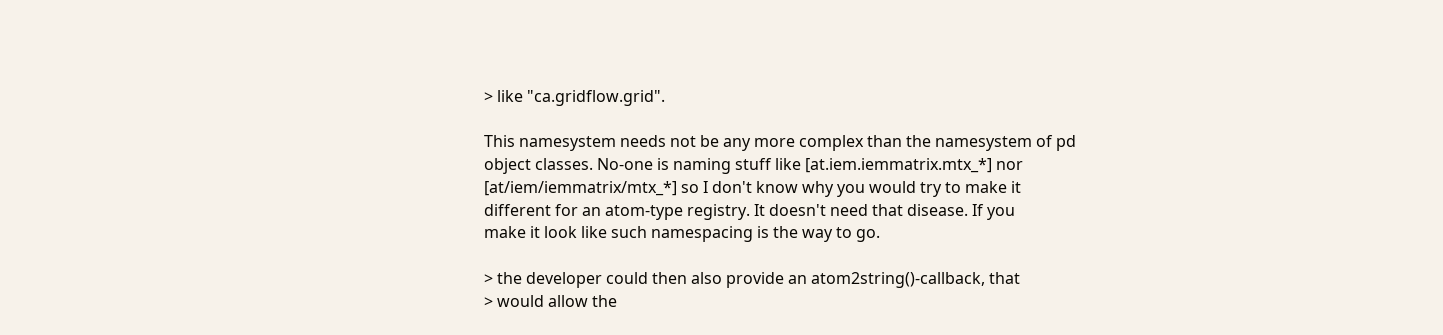> like "ca.gridflow.grid".

This namesystem needs not be any more complex than the namesystem of pd
object classes. No-one is naming stuff like [at.iem.iemmatrix.mtx_*] nor
[at/iem/iemmatrix/mtx_*] so I don't know why you would try to make it
different for an atom-type registry. It doesn't need that disease. If you
make it look like such namespacing is the way to go.

> the developer could then also provide an atom2string()-callback, that
> would allow the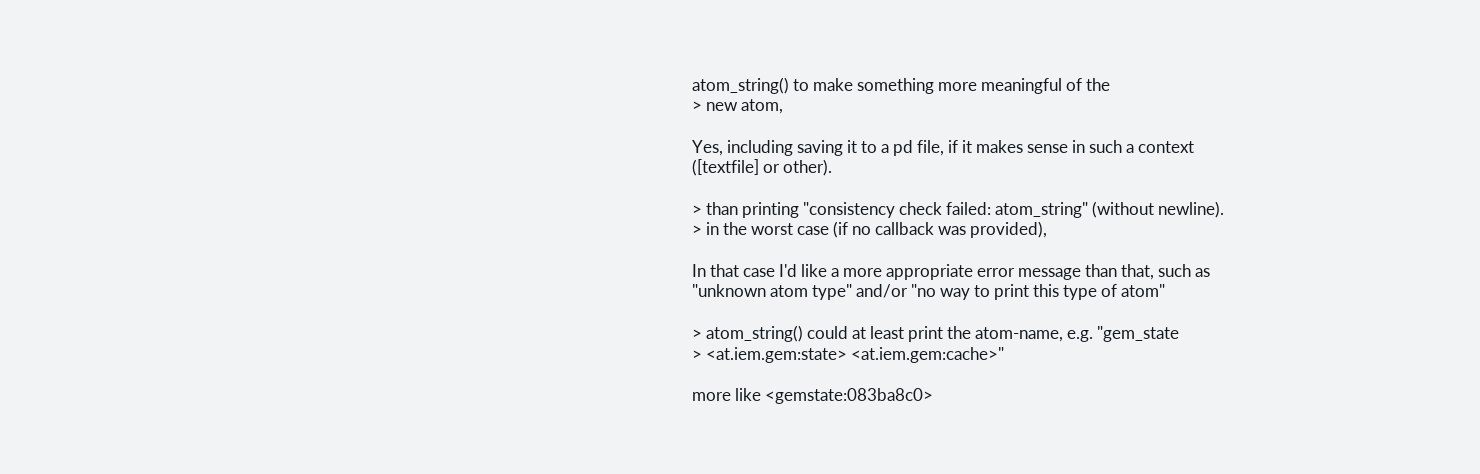atom_string() to make something more meaningful of the
> new atom,

Yes, including saving it to a pd file, if it makes sense in such a context
([textfile] or other).

> than printing "consistency check failed: atom_string" (without newline).
> in the worst case (if no callback was provided),

In that case I'd like a more appropriate error message than that, such as
"unknown atom type" and/or "no way to print this type of atom"

> atom_string() could at least print the atom-name, e.g. "gem_state
> <at.iem.gem:state> <at.iem.gem:cache>"

more like <gemstate:083ba8c0>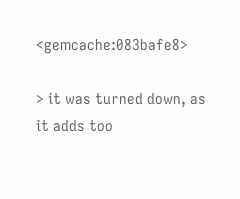<gemcache:083bafe8>

> it was turned down, as it adds too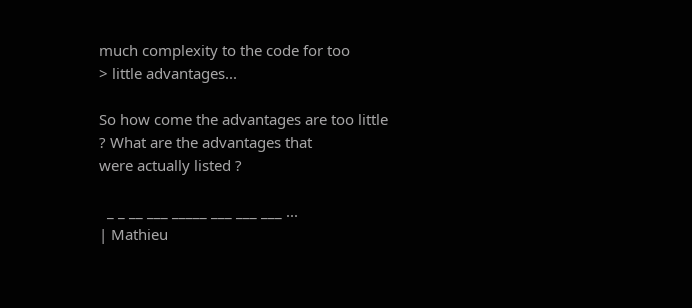much complexity to the code for too
> little advantages...

So how come the advantages are too little ? What are the advantages that
were actually listed ?

  _ _ __ ___ _____ ___ ___ ___ ...
| Mathieu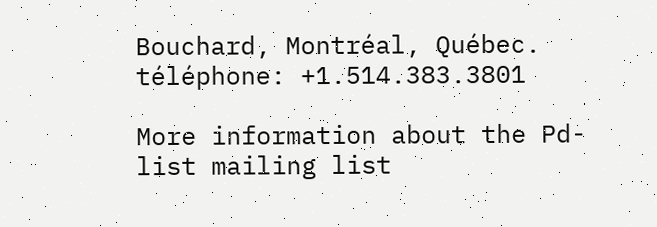Bouchard, Montréal, Québec. téléphone: +1.514.383.3801

More information about the Pd-list mailing list